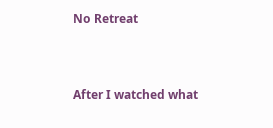No Retreat



After I watched what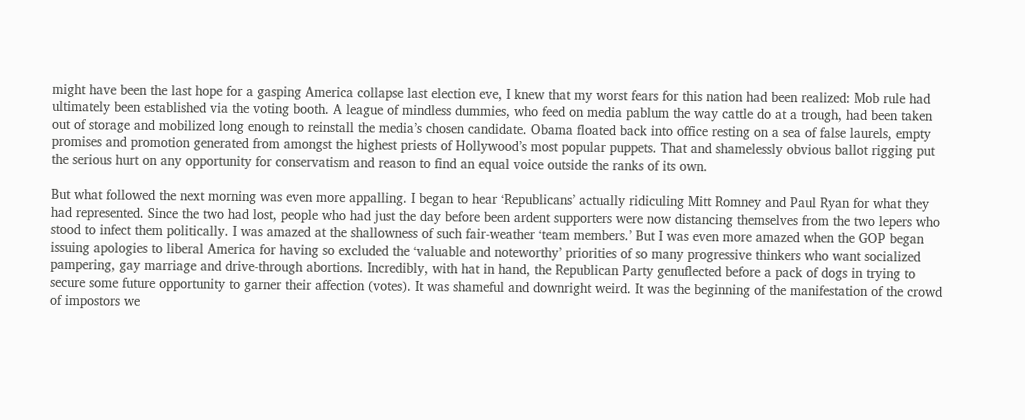might have been the last hope for a gasping America collapse last election eve, I knew that my worst fears for this nation had been realized: Mob rule had ultimately been established via the voting booth. A league of mindless dummies, who feed on media pablum the way cattle do at a trough, had been taken out of storage and mobilized long enough to reinstall the media’s chosen candidate. Obama floated back into office resting on a sea of false laurels, empty promises and promotion generated from amongst the highest priests of Hollywood’s most popular puppets. That and shamelessly obvious ballot rigging put the serious hurt on any opportunity for conservatism and reason to find an equal voice outside the ranks of its own.

But what followed the next morning was even more appalling. I began to hear ‘Republicans’ actually ridiculing Mitt Romney and Paul Ryan for what they had represented. Since the two had lost, people who had just the day before been ardent supporters were now distancing themselves from the two lepers who stood to infect them politically. I was amazed at the shallowness of such fair-weather ‘team members.’ But I was even more amazed when the GOP began issuing apologies to liberal America for having so excluded the ‘valuable and noteworthy’ priorities of so many progressive thinkers who want socialized pampering, gay marriage and drive-through abortions. Incredibly, with hat in hand, the Republican Party genuflected before a pack of dogs in trying to secure some future opportunity to garner their affection (votes). It was shameful and downright weird. It was the beginning of the manifestation of the crowd of impostors we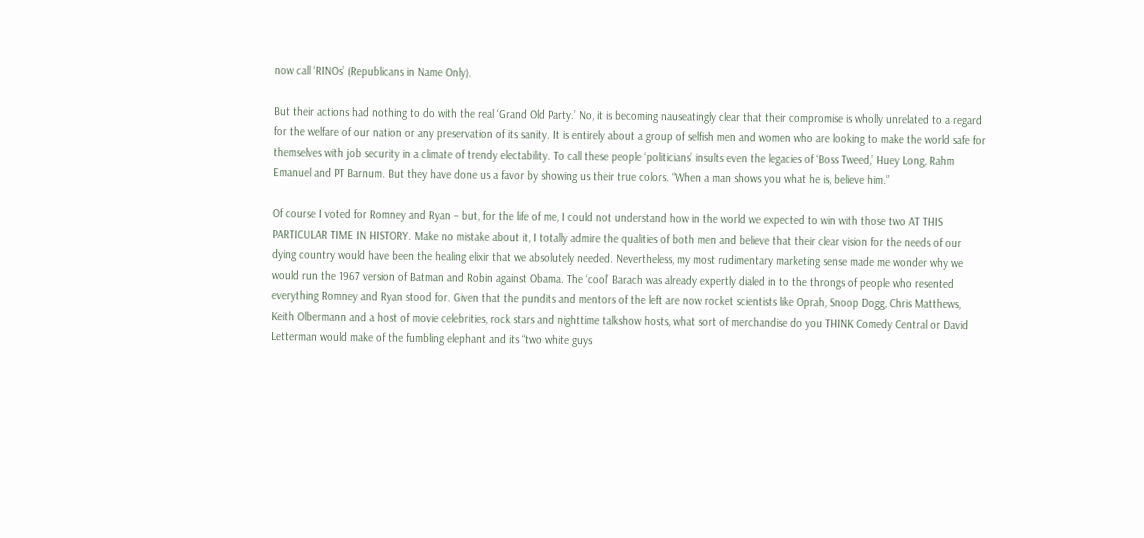now call ‘RINOs’ (Republicans in Name Only).

But their actions had nothing to do with the real ‘Grand Old Party.’ No, it is becoming nauseatingly clear that their compromise is wholly unrelated to a regard for the welfare of our nation or any preservation of its sanity. It is entirely about a group of selfish men and women who are looking to make the world safe for themselves with job security in a climate of trendy electability. To call these people ‘politicians’ insults even the legacies of ‘Boss Tweed,’ Huey Long, Rahm Emanuel and PT Barnum. But they have done us a favor by showing us their true colors. “When a man shows you what he is, believe him.”

Of course I voted for Romney and Ryan – but, for the life of me, I could not understand how in the world we expected to win with those two AT THIS PARTICULAR TIME IN HISTORY. Make no mistake about it, I totally admire the qualities of both men and believe that their clear vision for the needs of our dying country would have been the healing elixir that we absolutely needed. Nevertheless, my most rudimentary marketing sense made me wonder why we would run the 1967 version of Batman and Robin against Obama. The ‘cool’ Barach was already expertly dialed in to the throngs of people who resented everything Romney and Ryan stood for. Given that the pundits and mentors of the left are now rocket scientists like Oprah, Snoop Dogg, Chris Matthews, Keith Olbermann and a host of movie celebrities, rock stars and nighttime talkshow hosts, what sort of merchandise do you THINK Comedy Central or David Letterman would make of the fumbling elephant and its “two white guys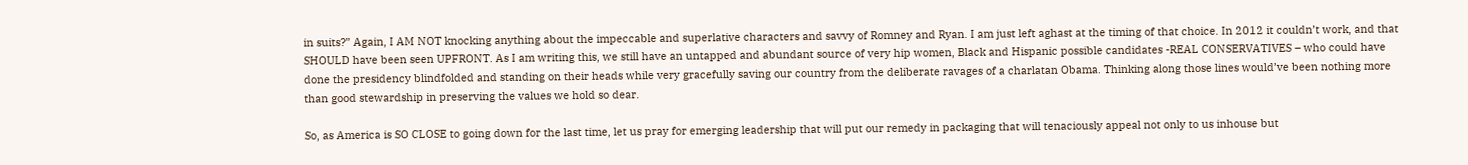in suits?” Again, I AM NOT knocking anything about the impeccable and superlative characters and savvy of Romney and Ryan. I am just left aghast at the timing of that choice. In 2012 it couldn’t work, and that SHOULD have been seen UPFRONT. As I am writing this, we still have an untapped and abundant source of very hip women, Black and Hispanic possible candidates -REAL CONSERVATIVES – who could have done the presidency blindfolded and standing on their heads while very gracefully saving our country from the deliberate ravages of a charlatan Obama. Thinking along those lines would’ve been nothing more than good stewardship in preserving the values we hold so dear.

So, as America is SO CLOSE to going down for the last time, let us pray for emerging leadership that will put our remedy in packaging that will tenaciously appeal not only to us inhouse but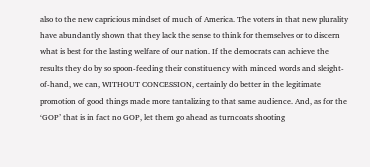also to the new capricious mindset of much of America. The voters in that new plurality have abundantly shown that they lack the sense to think for themselves or to discern what is best for the lasting welfare of our nation. If the democrats can achieve the results they do by so spoon-feeding their constituency with minced words and sleight-of-hand, we can, WITHOUT CONCESSION, certainly do better in the legitimate promotion of good things made more tantalizing to that same audience. And, as for the ‘GOP’ that is in fact no GOP, let them go ahead as turncoats shooting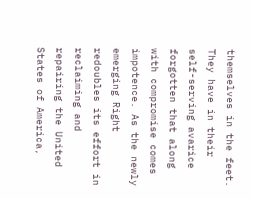themselves in the feet. They have in their self-serving avarice forgotten that along with compromise comes impotence. As the newly emerging Right redoubles its effort in reclaiming and repairing the United States of America,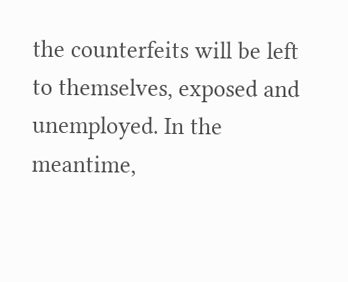the counterfeits will be left to themselves, exposed and unemployed. In the meantime,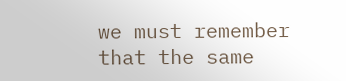we must remember that the same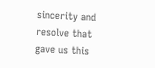sincerity and resolve that gave us this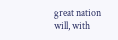great nation will, with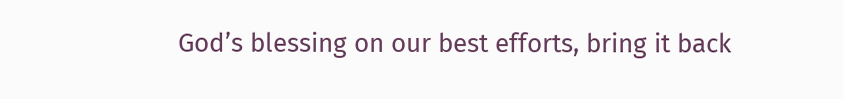God’s blessing on our best efforts, bring it back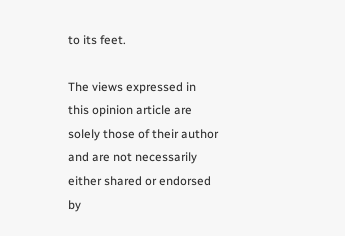to its feet.

The views expressed in this opinion article are solely those of their author and are not necessarily either shared or endorsed by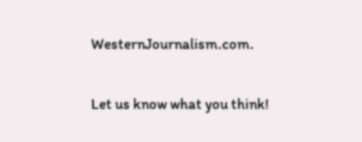WesternJournalism.com.


Let us know what you think!